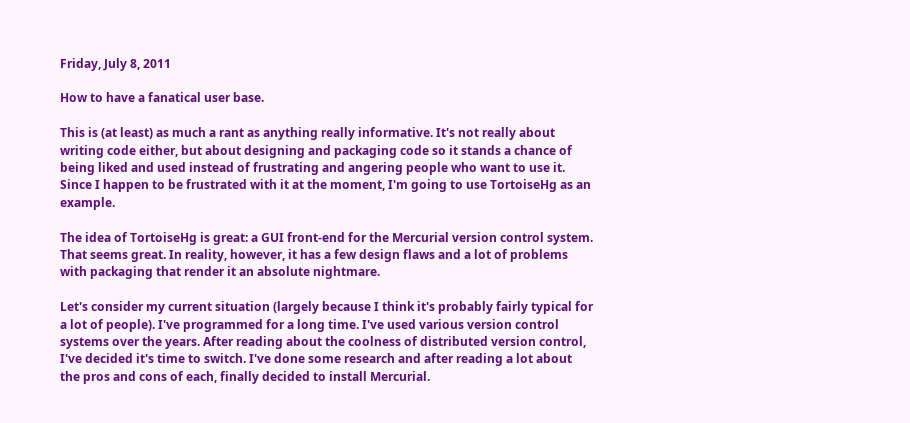Friday, July 8, 2011

How to have a fanatical user base.

This is (at least) as much a rant as anything really informative. It's not really about writing code either, but about designing and packaging code so it stands a chance of being liked and used instead of frustrating and angering people who want to use it. Since I happen to be frustrated with it at the moment, I'm going to use TortoiseHg as an example.

The idea of TortoiseHg is great: a GUI front-end for the Mercurial version control system. That seems great. In reality, however, it has a few design flaws and a lot of problems with packaging that render it an absolute nightmare.

Let's consider my current situation (largely because I think it's probably fairly typical for a lot of people). I've programmed for a long time. I've used various version control systems over the years. After reading about the coolness of distributed version control, I've decided it's time to switch. I've done some research and after reading a lot about the pros and cons of each, finally decided to install Mercurial.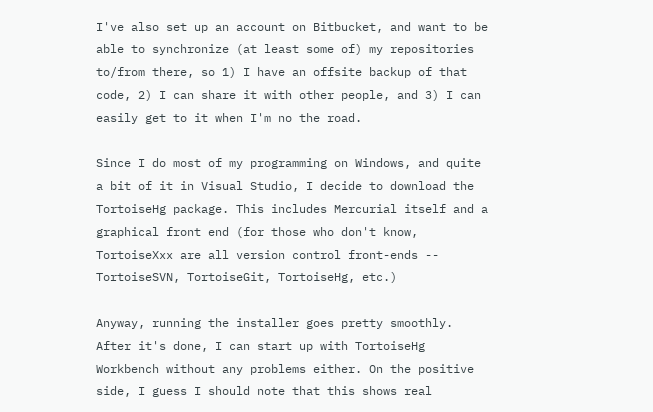I've also set up an account on Bitbucket, and want to be able to synchronize (at least some of) my repositories to/from there, so 1) I have an offsite backup of that code, 2) I can share it with other people, and 3) I can easily get to it when I'm no the road.

Since I do most of my programming on Windows, and quite a bit of it in Visual Studio, I decide to download the TortoiseHg package. This includes Mercurial itself and a graphical front end (for those who don't know, TortoiseXxx are all version control front-ends -- TortoiseSVN, TortoiseGit, TortoiseHg, etc.)

Anyway, running the installer goes pretty smoothly. After it's done, I can start up with TortoiseHg Workbench without any problems either. On the positive side, I guess I should note that this shows real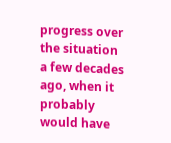progress over the situation a few decades ago, when it probably would have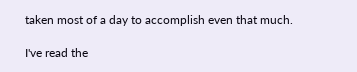taken most of a day to accomplish even that much.

I've read the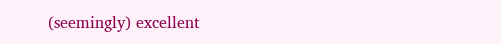(seemingly) excellent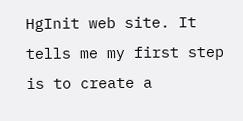HgInit web site. It tells me my first step is to create a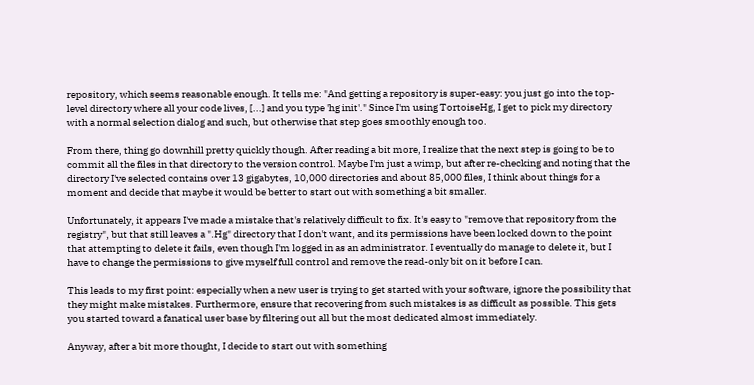repository, which seems reasonable enough. It tells me: "And getting a repository is super-easy: you just go into the top-level directory where all your code lives, [...] and you type 'hg init'." Since I'm using TortoiseHg, I get to pick my directory with a normal selection dialog and such, but otherwise that step goes smoothly enough too.

From there, thing go downhill pretty quickly though. After reading a bit more, I realize that the next step is going to be to commit all the files in that directory to the version control. Maybe I'm just a wimp, but after re-checking and noting that the directory I've selected contains over 13 gigabytes, 10,000 directories and about 85,000 files, I think about things for a moment and decide that maybe it would be better to start out with something a bit smaller.

Unfortunately, it appears I've made a mistake that's relatively difficult to fix. It's easy to "remove that repository from the registry", but that still leaves a ".Hg" directory that I don't want, and its permissions have been locked down to the point that attempting to delete it fails, even though I'm logged in as an administrator. I eventually do manage to delete it, but I have to change the permissions to give myself full control and remove the read-only bit on it before I can.

This leads to my first point: especially when a new user is trying to get started with your software, ignore the possibility that they might make mistakes. Furthermore, ensure that recovering from such mistakes is as difficult as possible. This gets you started toward a fanatical user base by filtering out all but the most dedicated almost immediately.

Anyway, after a bit more thought, I decide to start out with something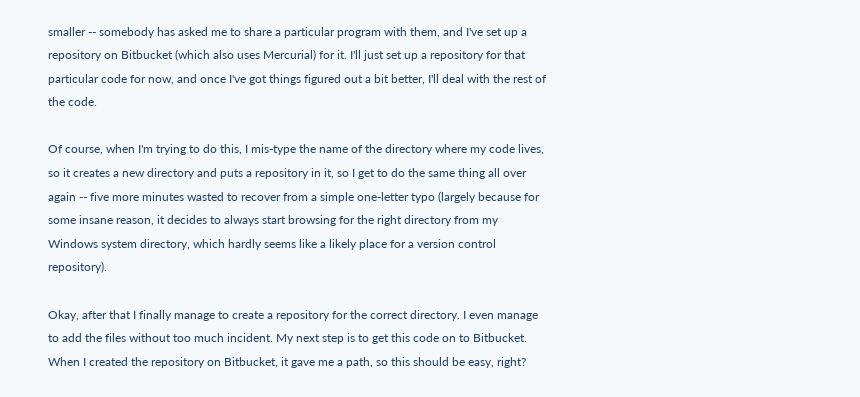smaller -- somebody has asked me to share a particular program with them, and I've set up a repository on Bitbucket (which also uses Mercurial) for it. I'll just set up a repository for that particular code for now, and once I've got things figured out a bit better, I'll deal with the rest of the code.

Of course, when I'm trying to do this, I mis-type the name of the directory where my code lives, so it creates a new directory and puts a repository in it, so I get to do the same thing all over again -- five more minutes wasted to recover from a simple one-letter typo (largely because for some insane reason, it decides to always start browsing for the right directory from my Windows system directory, which hardly seems like a likely place for a version control repository).

Okay, after that I finally manage to create a repository for the correct directory. I even manage to add the files without too much incident. My next step is to get this code on to Bitbucket. When I created the repository on Bitbucket, it gave me a path, so this should be easy, right?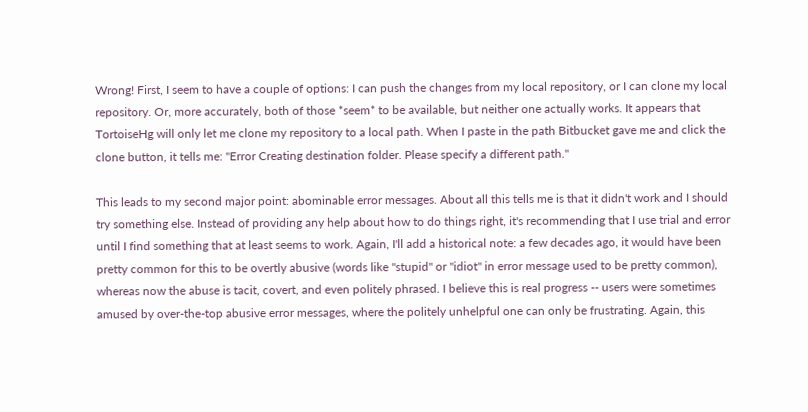Wrong! First, I seem to have a couple of options: I can push the changes from my local repository, or I can clone my local repository. Or, more accurately, both of those *seem* to be available, but neither one actually works. It appears that TortoiseHg will only let me clone my repository to a local path. When I paste in the path Bitbucket gave me and click the clone button, it tells me: "Error Creating destination folder. Please specify a different path."

This leads to my second major point: abominable error messages. About all this tells me is that it didn't work and I should try something else. Instead of providing any help about how to do things right, it's recommending that I use trial and error until I find something that at least seems to work. Again, I'll add a historical note: a few decades ago, it would have been pretty common for this to be overtly abusive (words like "stupid" or "idiot" in error message used to be pretty common), whereas now the abuse is tacit, covert, and even politely phrased. I believe this is real progress -- users were sometimes amused by over-the-top abusive error messages, where the politely unhelpful one can only be frustrating. Again, this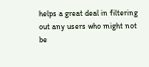helps a great deal in filtering out any users who might not be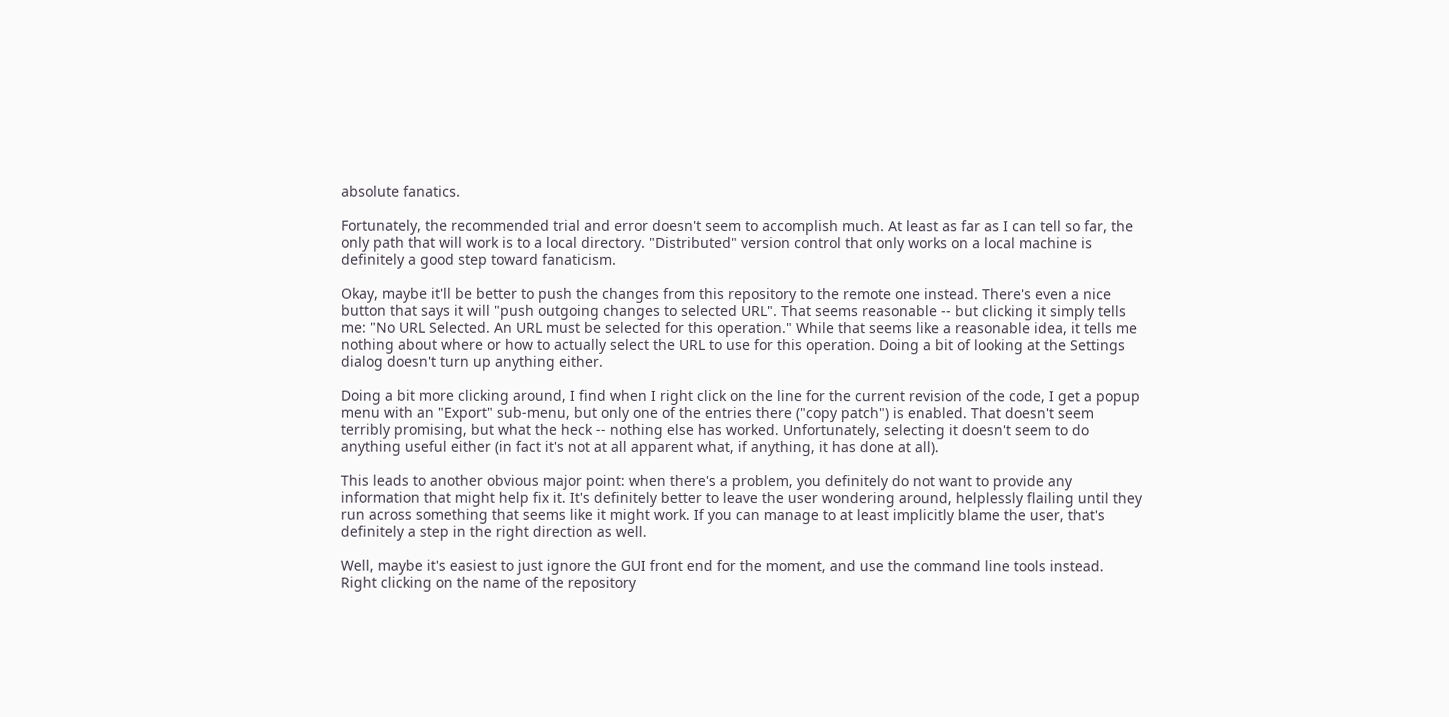absolute fanatics.

Fortunately, the recommended trial and error doesn't seem to accomplish much. At least as far as I can tell so far, the only path that will work is to a local directory. "Distributed" version control that only works on a local machine is definitely a good step toward fanaticism.

Okay, maybe it'll be better to push the changes from this repository to the remote one instead. There's even a nice button that says it will "push outgoing changes to selected URL". That seems reasonable -- but clicking it simply tells me: "No URL Selected. An URL must be selected for this operation." While that seems like a reasonable idea, it tells me nothing about where or how to actually select the URL to use for this operation. Doing a bit of looking at the Settings dialog doesn't turn up anything either.

Doing a bit more clicking around, I find when I right click on the line for the current revision of the code, I get a popup menu with an "Export" sub-menu, but only one of the entries there ("copy patch") is enabled. That doesn't seem terribly promising, but what the heck -- nothing else has worked. Unfortunately, selecting it doesn't seem to do anything useful either (in fact it's not at all apparent what, if anything, it has done at all).

This leads to another obvious major point: when there's a problem, you definitely do not want to provide any information that might help fix it. It's definitely better to leave the user wondering around, helplessly flailing until they run across something that seems like it might work. If you can manage to at least implicitly blame the user, that's definitely a step in the right direction as well.

Well, maybe it's easiest to just ignore the GUI front end for the moment, and use the command line tools instead. Right clicking on the name of the repository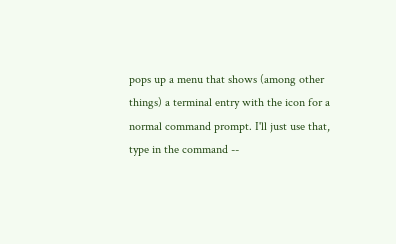pops up a menu that shows (among other things) a terminal entry with the icon for a normal command prompt. I'll just use that, type in the command --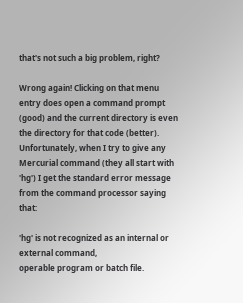that's not such a big problem, right?

Wrong again! Clicking on that menu entry does open a command prompt (good) and the current directory is even the directory for that code (better). Unfortunately, when I try to give any Mercurial command (they all start with 'hg') I get the standard error message from the command processor saying that:

'hg' is not recognized as an internal or external command,
operable program or batch file.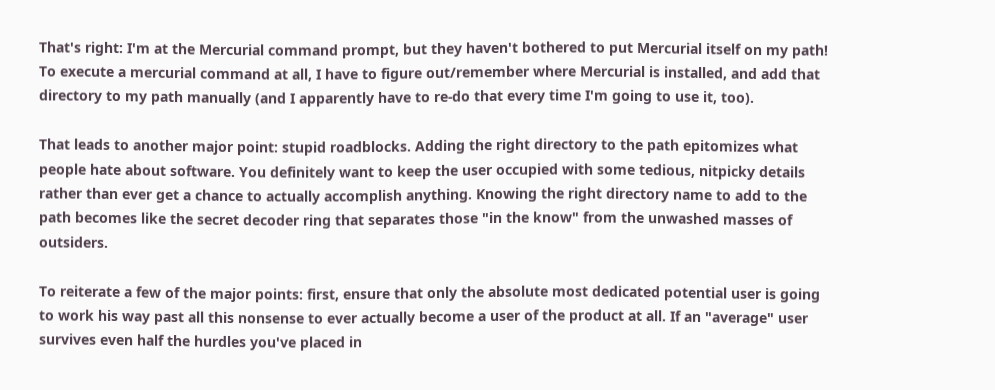That's right: I'm at the Mercurial command prompt, but they haven't bothered to put Mercurial itself on my path! To execute a mercurial command at all, I have to figure out/remember where Mercurial is installed, and add that directory to my path manually (and I apparently have to re-do that every time I'm going to use it, too).

That leads to another major point: stupid roadblocks. Adding the right directory to the path epitomizes what people hate about software. You definitely want to keep the user occupied with some tedious, nitpicky details rather than ever get a chance to actually accomplish anything. Knowing the right directory name to add to the path becomes like the secret decoder ring that separates those "in the know" from the unwashed masses of outsiders.

To reiterate a few of the major points: first, ensure that only the absolute most dedicated potential user is going to work his way past all this nonsense to ever actually become a user of the product at all. If an "average" user survives even half the hurdles you've placed in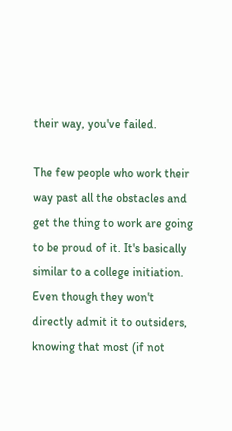their way, you've failed.

The few people who work their way past all the obstacles and get the thing to work are going to be proud of it. It's basically similar to a college initiation. Even though they won't directly admit it to outsiders, knowing that most (if not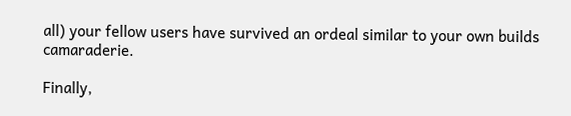all) your fellow users have survived an ordeal similar to your own builds camaraderie.

Finally,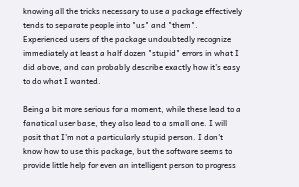knowing all the tricks necessary to use a package effectively tends to separate people into "us" and "them". Experienced users of the package undoubtedly recognize immediately at least a half dozen "stupid" errors in what I did above, and can probably describe exactly how it's easy to do what I wanted.

Being a bit more serious for a moment, while these lead to a fanatical user base, they also lead to a small one. I will posit that I'm not a particularly stupid person. I don't know how to use this package, but the software seems to provide little help for even an intelligent person to progress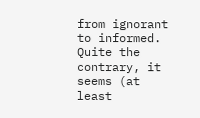from ignorant to informed. Quite the contrary, it seems (at least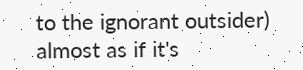to the ignorant outsider) almost as if it's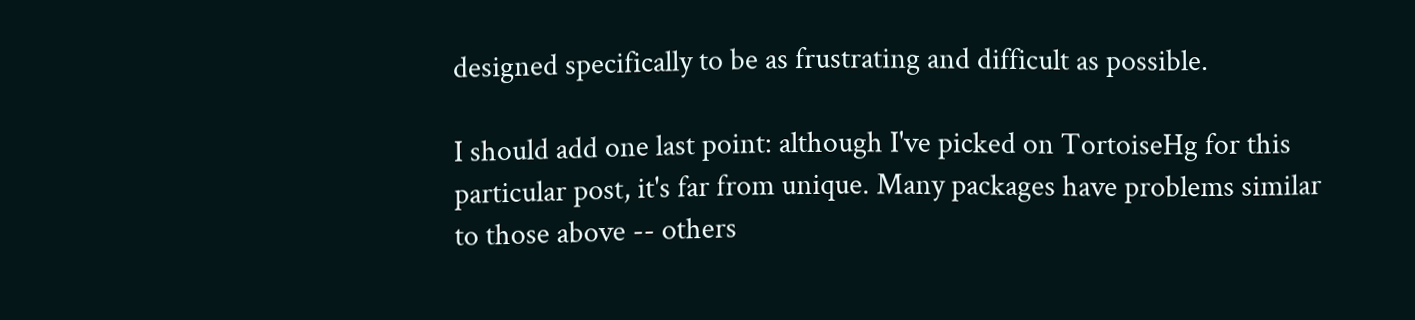designed specifically to be as frustrating and difficult as possible.

I should add one last point: although I've picked on TortoiseHg for this particular post, it's far from unique. Many packages have problems similar to those above -- others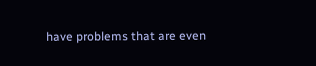have problems that are even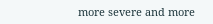more severe and more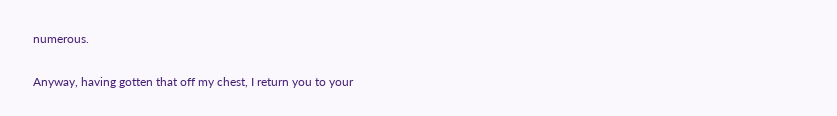numerous.

Anyway, having gotten that off my chest, I return you to your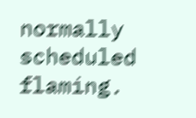normally scheduled flaming.